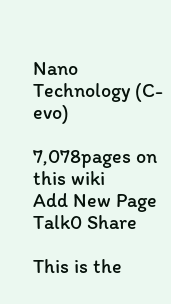Nano Technology (C-evo)

7,078pages on
this wiki
Add New Page
Talk0 Share

This is the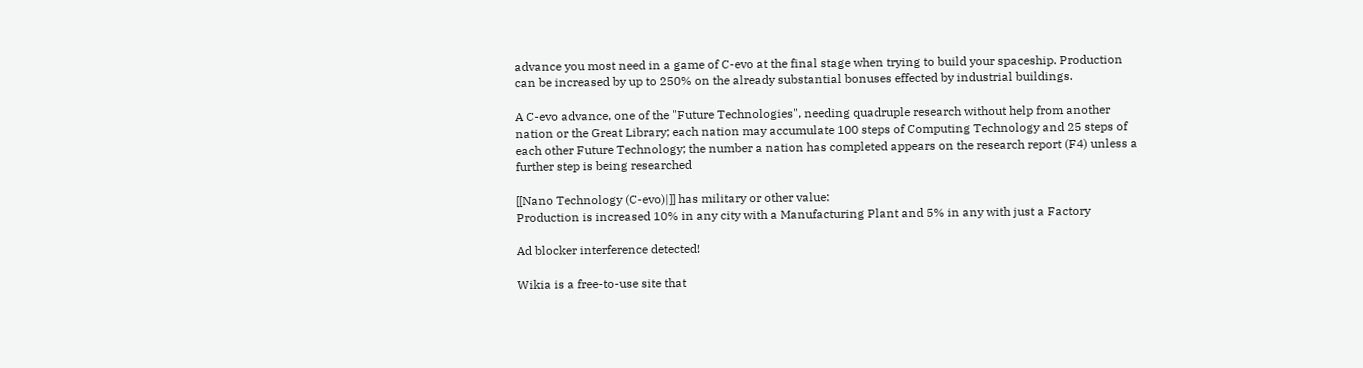advance you most need in a game of C-evo at the final stage when trying to build your spaceship. Production can be increased by up to 250% on the already substantial bonuses effected by industrial buildings.

A C-evo advance, one of the "Future Technologies", needing quadruple research without help from another nation or the Great Library; each nation may accumulate 100 steps of Computing Technology and 25 steps of each other Future Technology; the number a nation has completed appears on the research report (F4) unless a further step is being researched

[[Nano Technology (C-evo)|]] has military or other value:
Production is increased 10% in any city with a Manufacturing Plant and 5% in any with just a Factory

Ad blocker interference detected!

Wikia is a free-to-use site that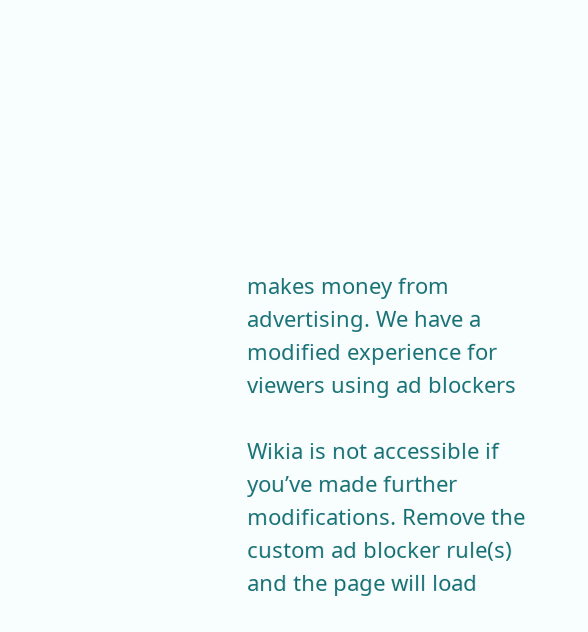makes money from advertising. We have a modified experience for viewers using ad blockers

Wikia is not accessible if you’ve made further modifications. Remove the custom ad blocker rule(s) and the page will load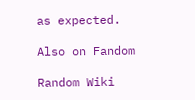as expected.

Also on Fandom

Random Wiki